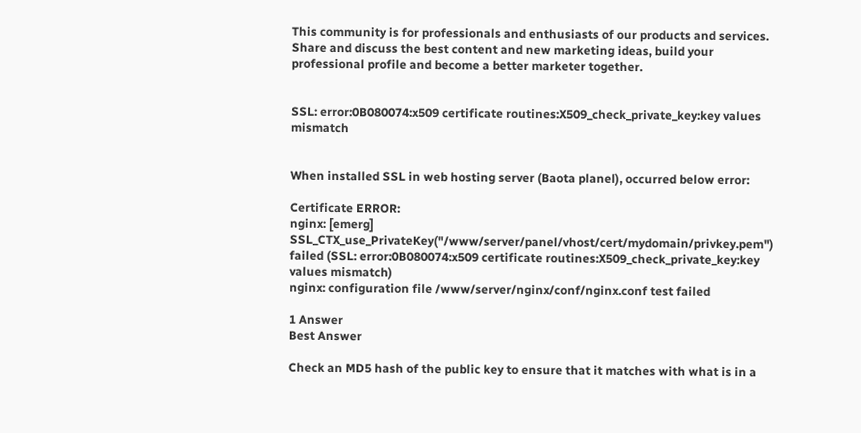This community is for professionals and enthusiasts of our products and services.
Share and discuss the best content and new marketing ideas, build your professional profile and become a better marketer together.


SSL: error:0B080074:x509 certificate routines:X509_check_private_key:key values mismatch


When installed SSL in web hosting server (Baota planel), occurred below error:

Certificate ERROR:
nginx: [emerg] SSL_CTX_use_PrivateKey("/www/server/panel/vhost/cert/mydomain/privkey.pem") failed (SSL: error:0B080074:x509 certificate routines:X509_check_private_key:key values mismatch)
nginx: configuration file /www/server/nginx/conf/nginx.conf test failed

1 Answer
Best Answer

Check an MD5 hash of the public key to ensure that it matches with what is in a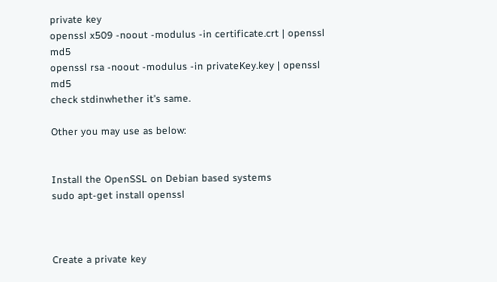private key
openssl x509 -noout -modulus -in certificate.crt | openssl md5
openssl rsa -noout -modulus -in privateKey.key | openssl md5
check stdinwhether it's same.

Other you may use as below:


Install the OpenSSL on Debian based systems
sudo apt-get install openssl



Create a private key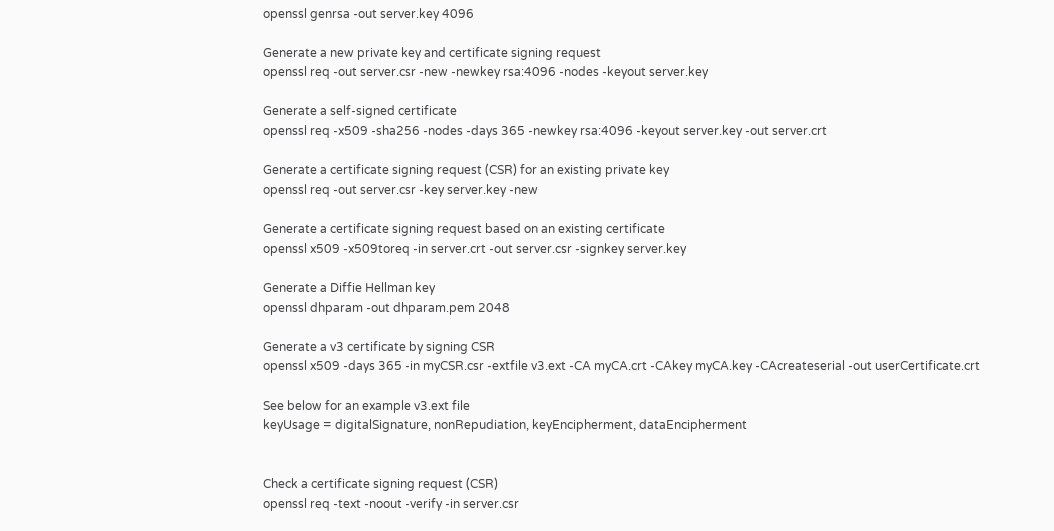openssl genrsa -out server.key 4096

Generate a new private key and certificate signing request
openssl req -out server.csr -new -newkey rsa:4096 -nodes -keyout server.key

Generate a self-signed certificate
openssl req -x509 -sha256 -nodes -days 365 -newkey rsa:4096 -keyout server.key -out server.crt

Generate a certificate signing request (CSR) for an existing private key
openssl req -out server.csr -key server.key -new

Generate a certificate signing request based on an existing certificate
openssl x509 -x509toreq -in server.crt -out server.csr -signkey server.key

Generate a Diffie Hellman key
openssl dhparam -out dhparam.pem 2048

Generate a v3 certificate by signing CSR
openssl x509 -days 365 -in myCSR.csr -extfile v3.ext -CA myCA.crt -CAkey myCA.key -CAcreateserial -out userCertificate.crt

See below for an example v3.ext file
keyUsage = digitalSignature, nonRepudiation, keyEncipherment, dataEncipherment


Check a certificate signing request (CSR)
openssl req -text -noout -verify -in server.csr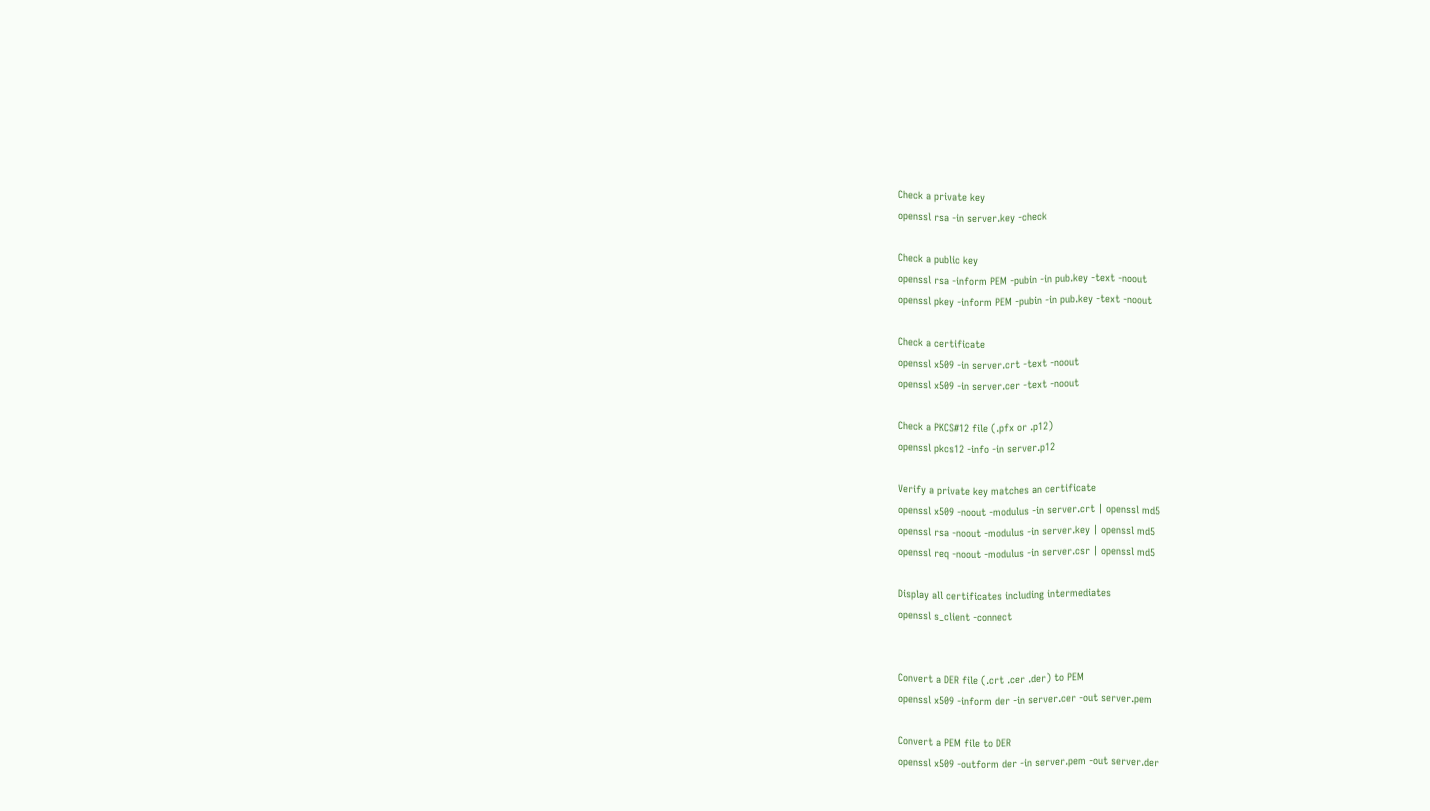Check a private key
openssl rsa -in server.key -check

Check a public key
openssl rsa -inform PEM -pubin -in pub.key -text -noout
openssl pkey -inform PEM -pubin -in pub.key -text -noout

Check a certificate
openssl x509 -in server.crt -text -noout
openssl x509 -in server.cer -text -noout

Check a PKCS#12 file (.pfx or .p12)
openssl pkcs12 -info -in server.p12

Verify a private key matches an certificate
openssl x509 -noout -modulus -in server.crt | openssl md5
openssl rsa -noout -modulus -in server.key | openssl md5
openssl req -noout -modulus -in server.csr | openssl md5

Display all certificates including intermediates
openssl s_client -connect


Convert a DER file (.crt .cer .der) to PEM
openssl x509 -inform der -in server.cer -out server.pem

Convert a PEM file to DER
openssl x509 -outform der -in server.pem -out server.der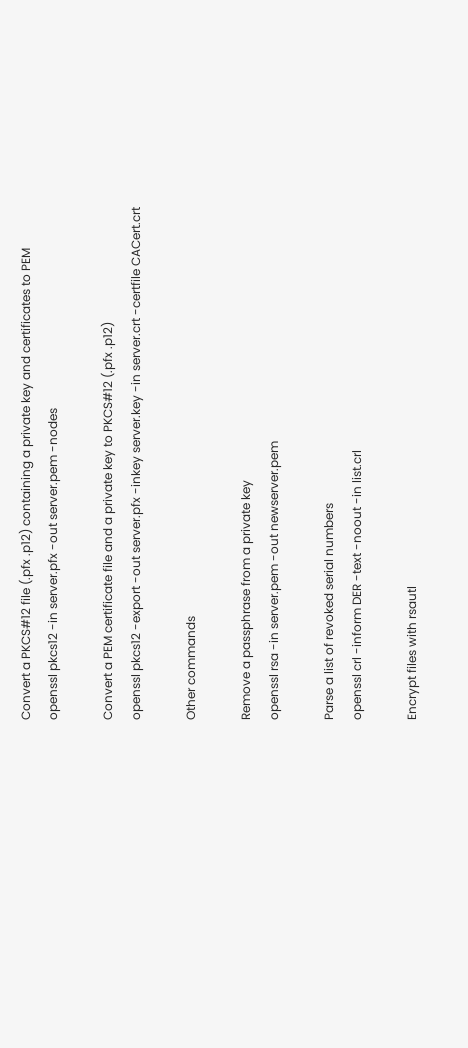Convert a PKCS#12 file (.pfx .p12) containing a private key and certificates to PEM
openssl pkcs12 -in server.pfx -out server.pem -nodes

Convert a PEM certificate file and a private key to PKCS#12 (.pfx .p12)
openssl pkcs12 -export -out server.pfx -inkey server.key -in server.crt -certfile CACert.crt

Other commands

Remove a passphrase from a private key
openssl rsa -in server.pem -out newserver.pem

Parse a list of revoked serial numbers
openssl crl -inform DER -text -noout -in list.crl

Encrypt files with rsautl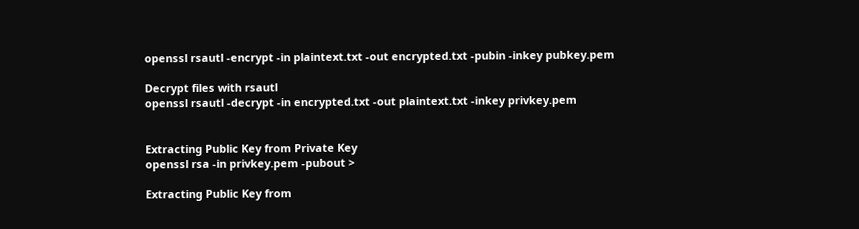openssl rsautl -encrypt -in plaintext.txt -out encrypted.txt -pubin -inkey pubkey.pem

Decrypt files with rsautl
openssl rsautl -decrypt -in encrypted.txt -out plaintext.txt -inkey privkey.pem


Extracting Public Key from Private Key
openssl rsa -in privkey.pem -pubout >

Extracting Public Key from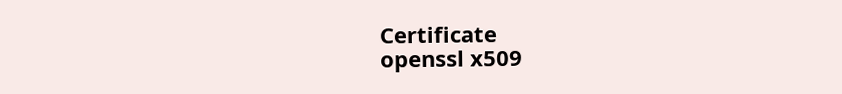Certificate
openssl x509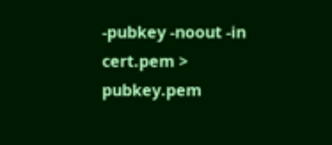-pubkey -noout -in cert.pem > pubkey.pem